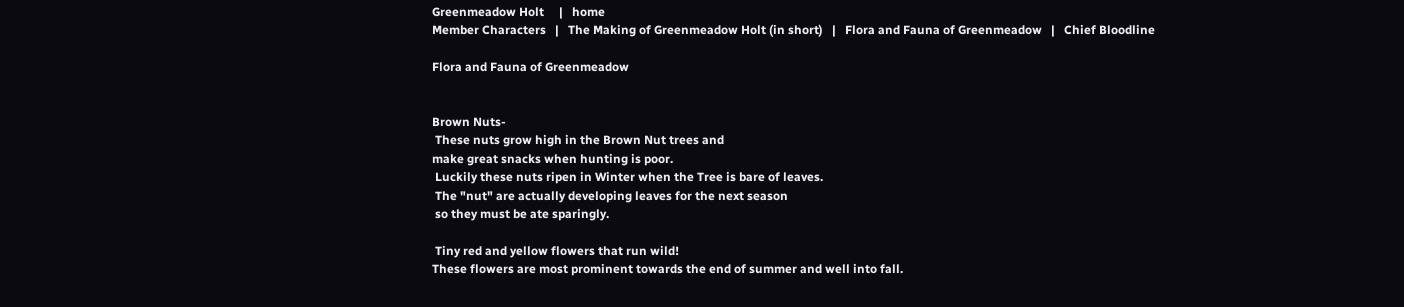Greenmeadow Holt     |   home
Member Characters   |   The Making of Greenmeadow Holt (in short)   |   Flora and Fauna of Greenmeadow   |   Chief Bloodline

Flora and Fauna of Greenmeadow


Brown Nuts-
 These nuts grow high in the Brown Nut trees and
make great snacks when hunting is poor.
 Luckily these nuts ripen in Winter when the Tree is bare of leaves.
 The "nut" are actually developing leaves for the next season
 so they must be ate sparingly.

 Tiny red and yellow flowers that run wild!
These flowers are most prominent towards the end of summer and well into fall.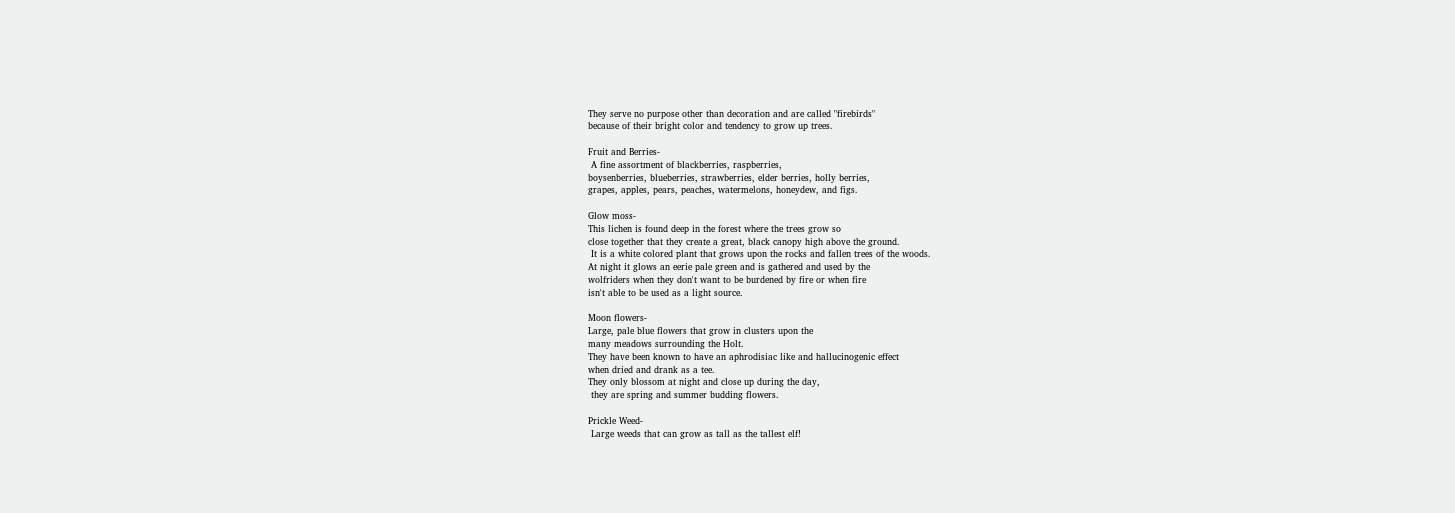They serve no purpose other than decoration and are called "firebirds"
because of their bright color and tendency to grow up trees.

Fruit and Berries-
 A fine assortment of blackberries, raspberries,
boysenberries, blueberries, strawberries, elder berries, holly berries,
grapes, apples, pears, peaches, watermelons, honeydew, and figs.

Glow moss-
This lichen is found deep in the forest where the trees grow so
close together that they create a great, black canopy high above the ground.
 It is a white colored plant that grows upon the rocks and fallen trees of the woods.
At night it glows an eerie pale green and is gathered and used by the
wolfriders when they don't want to be burdened by fire or when fire
isn't able to be used as a light source.

Moon flowers-
Large, pale blue flowers that grow in clusters upon the
many meadows surrounding the Holt.
They have been known to have an aphrodisiac like and hallucinogenic effect
when dried and drank as a tee.
They only blossom at night and close up during the day,
 they are spring and summer budding flowers.

Prickle Weed-
 Large weeds that can grow as tall as the tallest elf!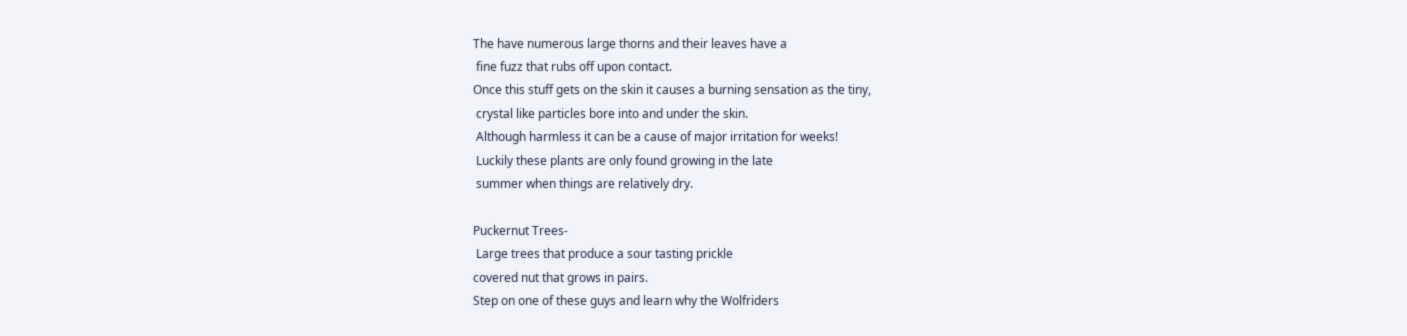The have numerous large thorns and their leaves have a
 fine fuzz that rubs off upon contact.
Once this stuff gets on the skin it causes a burning sensation as the tiny,
 crystal like particles bore into and under the skin.
 Although harmless it can be a cause of major irritation for weeks!
 Luckily these plants are only found growing in the late
 summer when things are relatively dry.

Puckernut Trees-
 Large trees that produce a sour tasting prickle
covered nut that grows in pairs.
Step on one of these guys and learn why the Wolfriders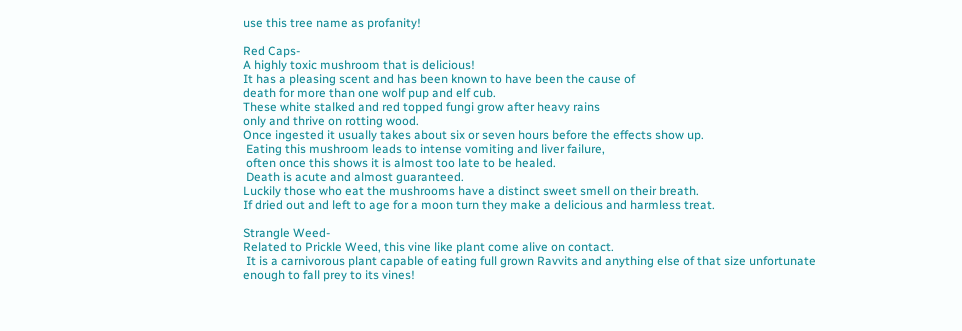use this tree name as profanity!

Red Caps-
A highly toxic mushroom that is delicious!
It has a pleasing scent and has been known to have been the cause of
death for more than one wolf pup and elf cub.
These white stalked and red topped fungi grow after heavy rains
only and thrive on rotting wood.
Once ingested it usually takes about six or seven hours before the effects show up.
 Eating this mushroom leads to intense vomiting and liver failure,
 often once this shows it is almost too late to be healed.
 Death is acute and almost guaranteed.
Luckily those who eat the mushrooms have a distinct sweet smell on their breath.
If dried out and left to age for a moon turn they make a delicious and harmless treat.

Strangle Weed-
Related to Prickle Weed, this vine like plant come alive on contact.
 It is a carnivorous plant capable of eating full grown Ravvits and anything else of that size unfortunate enough to fall prey to its vines!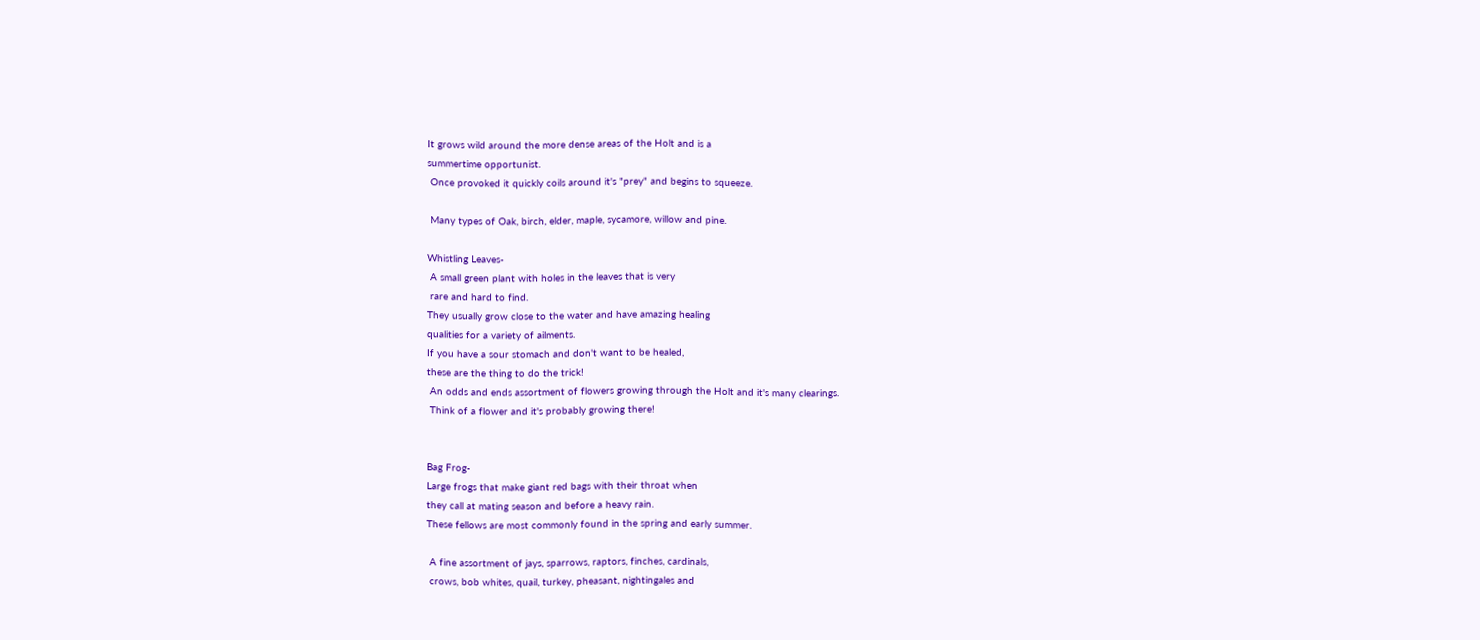It grows wild around the more dense areas of the Holt and is a
summertime opportunist.
 Once provoked it quickly coils around it's "prey" and begins to squeeze.

 Many types of Oak, birch, elder, maple, sycamore, willow and pine.

Whistling Leaves-
 A small green plant with holes in the leaves that is very
 rare and hard to find.
They usually grow close to the water and have amazing healing
qualities for a variety of ailments.
If you have a sour stomach and don't want to be healed,
these are the thing to do the trick!
 An odds and ends assortment of flowers growing through the Holt and it's many clearings.
 Think of a flower and it's probably growing there!


Bag Frog-
Large frogs that make giant red bags with their throat when
they call at mating season and before a heavy rain.
These fellows are most commonly found in the spring and early summer.

 A fine assortment of jays, sparrows, raptors, finches, cardinals,
 crows, bob whites, quail, turkey, pheasant, nightingales and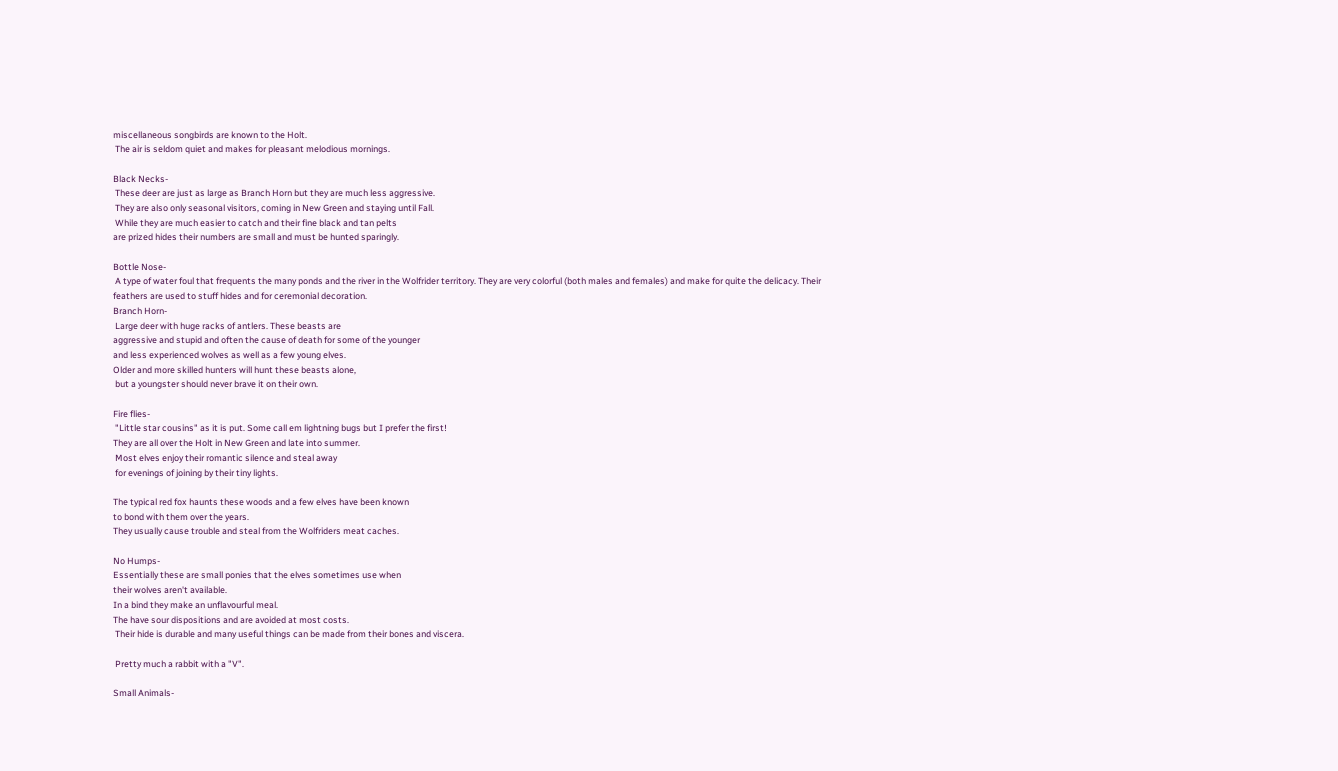miscellaneous songbirds are known to the Holt.
 The air is seldom quiet and makes for pleasant melodious mornings.

Black Necks-
 These deer are just as large as Branch Horn but they are much less aggressive.
 They are also only seasonal visitors, coming in New Green and staying until Fall.
 While they are much easier to catch and their fine black and tan pelts
are prized hides their numbers are small and must be hunted sparingly.

Bottle Nose-
 A type of water foul that frequents the many ponds and the river in the Wolfrider territory. They are very colorful (both males and females) and make for quite the delicacy. Their feathers are used to stuff hides and for ceremonial decoration.
Branch Horn-
 Large deer with huge racks of antlers. These beasts are
aggressive and stupid and often the cause of death for some of the younger
and less experienced wolves as well as a few young elves.
Older and more skilled hunters will hunt these beasts alone,
 but a youngster should never brave it on their own.

Fire flies-
 "Little star cousins" as it is put. Some call em lightning bugs but I prefer the first!
They are all over the Holt in New Green and late into summer.
 Most elves enjoy their romantic silence and steal away
 for evenings of joining by their tiny lights.

The typical red fox haunts these woods and a few elves have been known
to bond with them over the years.
They usually cause trouble and steal from the Wolfriders meat caches.

No Humps-
Essentially these are small ponies that the elves sometimes use when
their wolves aren't available.
In a bind they make an unflavourful meal.
The have sour dispositions and are avoided at most costs.
 Their hide is durable and many useful things can be made from their bones and viscera.

 Pretty much a rabbit with a "V".

Small Animals-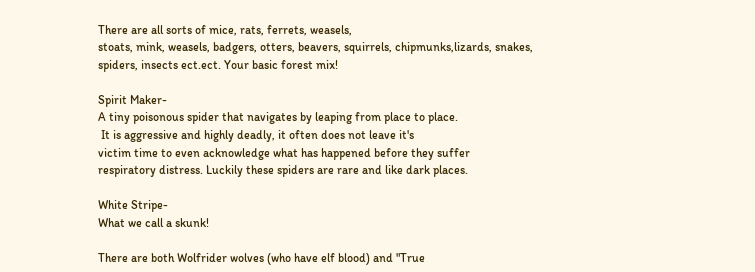There are all sorts of mice, rats, ferrets, weasels,
stoats, mink, weasels, badgers, otters, beavers, squirrels, chipmunks,lizards, snakes, spiders, insects ect.ect. Your basic forest mix!

Spirit Maker-
A tiny poisonous spider that navigates by leaping from place to place.
 It is aggressive and highly deadly, it often does not leave it's
victim time to even acknowledge what has happened before they suffer
respiratory distress. Luckily these spiders are rare and like dark places.

White Stripe-
What we call a skunk!

There are both Wolfrider wolves (who have elf blood) and "True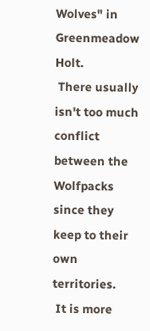Wolves" in Greenmeadow Holt.
 There usually isn't too much conflict between the Wolfpacks since they keep to their own territories.
 It is more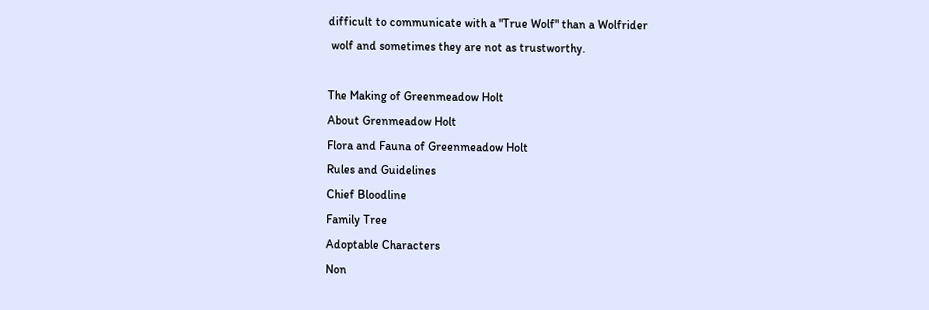difficult to communicate with a "True Wolf" than a Wolfrider
 wolf and sometimes they are not as trustworthy.

The Making of Greenmeadow Holt
About Grenmeadow Holt
Flora and Fauna of Greenmeadow Holt
Rules and Guidelines
Chief Bloodline
Family Tree
Adoptable Characters
Non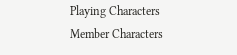Playing Characters
Member Characters